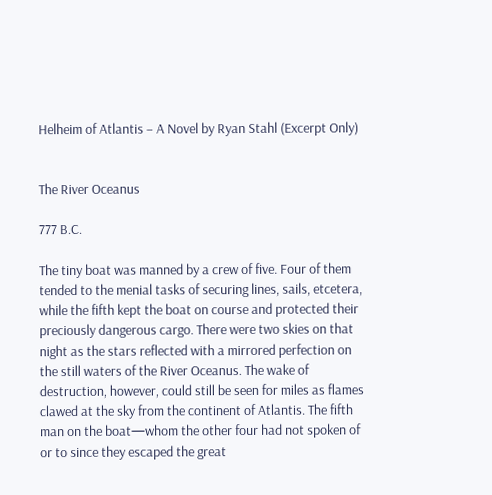Helheim of Atlantis – A Novel by Ryan Stahl (Excerpt Only)


The River Oceanus

777 B.C.

The tiny boat was manned by a crew of five. Four of them tended to the menial tasks of securing lines, sails, etcetera, while the fifth kept the boat on course and protected their preciously dangerous cargo. There were two skies on that night as the stars reflected with a mirrored perfection on the still waters of the River Oceanus. The wake of destruction, however, could still be seen for miles as flames clawed at the sky from the continent of Atlantis. The fifth man on the boat—whom the other four had not spoken of or to since they escaped the great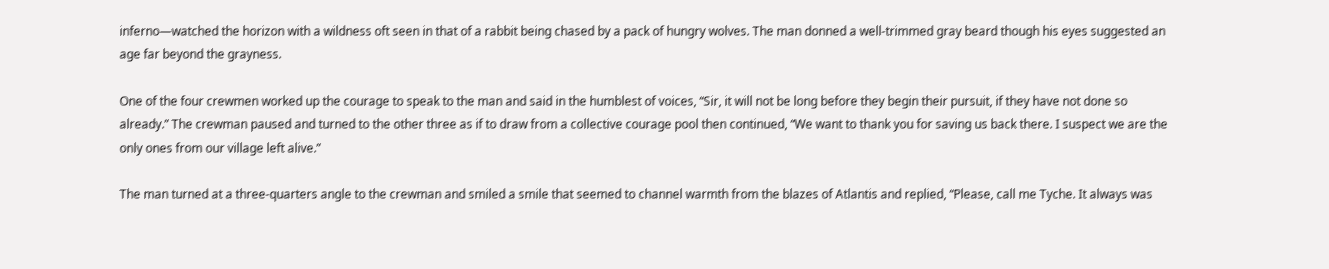inferno—watched the horizon with a wildness oft seen in that of a rabbit being chased by a pack of hungry wolves. The man donned a well-trimmed gray beard though his eyes suggested an age far beyond the grayness.

One of the four crewmen worked up the courage to speak to the man and said in the humblest of voices, “Sir, it will not be long before they begin their pursuit, if they have not done so already.” The crewman paused and turned to the other three as if to draw from a collective courage pool then continued, “We want to thank you for saving us back there. I suspect we are the only ones from our village left alive.”

The man turned at a three-quarters angle to the crewman and smiled a smile that seemed to channel warmth from the blazes of Atlantis and replied, “Please, call me Tyche. It always was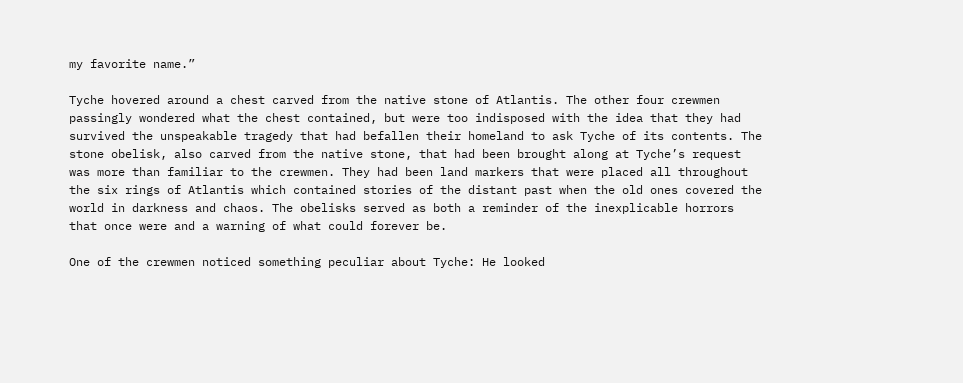my favorite name.”

Tyche hovered around a chest carved from the native stone of Atlantis. The other four crewmen passingly wondered what the chest contained, but were too indisposed with the idea that they had survived the unspeakable tragedy that had befallen their homeland to ask Tyche of its contents. The stone obelisk, also carved from the native stone, that had been brought along at Tyche’s request was more than familiar to the crewmen. They had been land markers that were placed all throughout the six rings of Atlantis which contained stories of the distant past when the old ones covered the world in darkness and chaos. The obelisks served as both a reminder of the inexplicable horrors that once were and a warning of what could forever be.

One of the crewmen noticed something peculiar about Tyche: He looked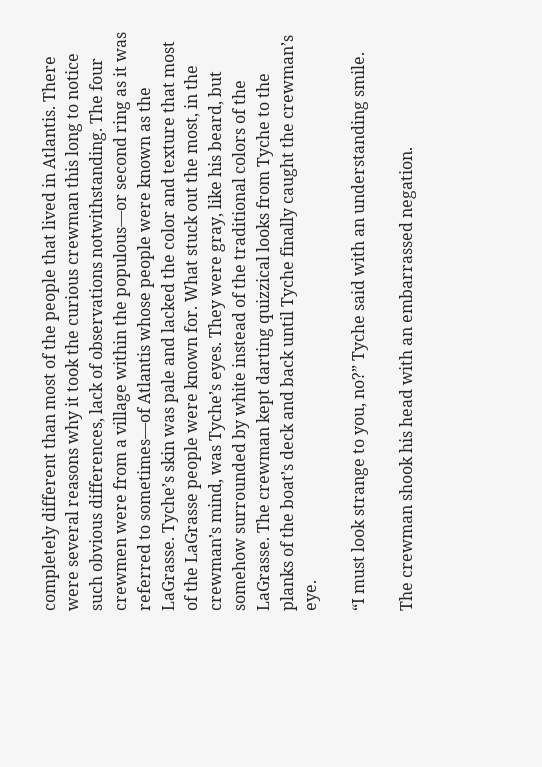completely different than most of the people that lived in Atlantis. There were several reasons why it took the curious crewman this long to notice such obvious differences, lack of observations notwithstanding. The four crewmen were from a village within the populous—or second ring as it was referred to sometimes—of Atlantis whose people were known as the LaGrasse. Tyche’s skin was pale and lacked the color and texture that most of the LaGrasse people were known for. What stuck out the most, in the crewman’s mind, was Tyche’s eyes. They were gray, like his beard, but somehow surrounded by white instead of the traditional colors of the LaGrasse. The crewman kept darting quizzical looks from Tyche to the planks of the boat’s deck and back until Tyche finally caught the crewman’s eye.

“I must look strange to you, no?” Tyche said with an understanding smile.

The crewman shook his head with an embarrassed negation.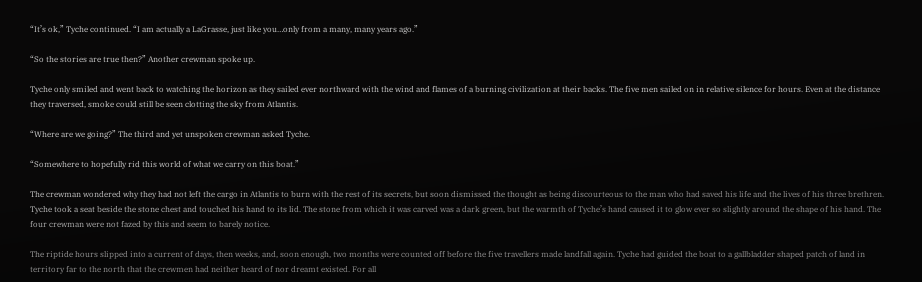“It’s ok,” Tyche continued. “I am actually a LaGrasse, just like you…only from a many, many years ago.”

“So the stories are true then?” Another crewman spoke up.

Tyche only smiled and went back to watching the horizon as they sailed ever northward with the wind and flames of a burning civilization at their backs. The five men sailed on in relative silence for hours. Even at the distance they traversed, smoke could still be seen clotting the sky from Atlantis.

“Where are we going?” The third and yet unspoken crewman asked Tyche.

“Somewhere to hopefully rid this world of what we carry on this boat.”

The crewman wondered why they had not left the cargo in Atlantis to burn with the rest of its secrets, but soon dismissed the thought as being discourteous to the man who had saved his life and the lives of his three brethren. Tyche took a seat beside the stone chest and touched his hand to its lid. The stone from which it was carved was a dark green, but the warmth of Tyche’s hand caused it to glow ever so slightly around the shape of his hand. The four crewman were not fazed by this and seem to barely notice.

The riptide hours slipped into a current of days, then weeks, and, soon enough, two months were counted off before the five travellers made landfall again. Tyche had guided the boat to a gallbladder shaped patch of land in territory far to the north that the crewmen had neither heard of nor dreamt existed. For all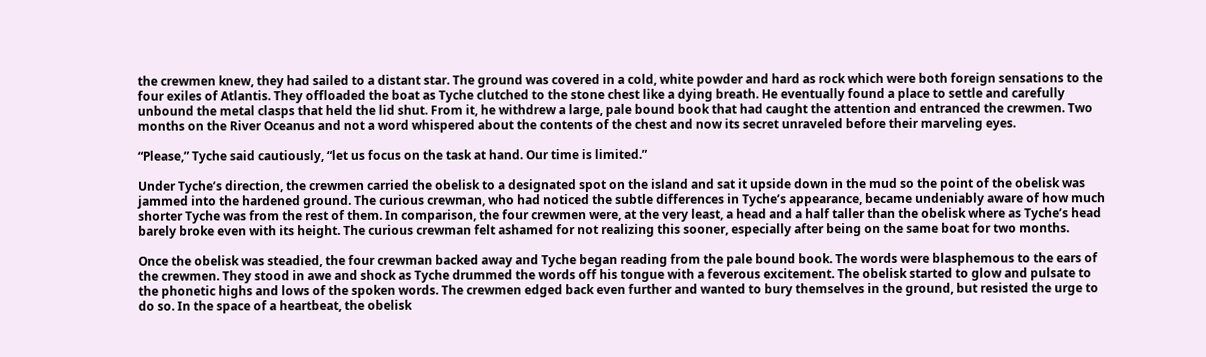the crewmen knew, they had sailed to a distant star. The ground was covered in a cold, white powder and hard as rock which were both foreign sensations to the four exiles of Atlantis. They offloaded the boat as Tyche clutched to the stone chest like a dying breath. He eventually found a place to settle and carefully unbound the metal clasps that held the lid shut. From it, he withdrew a large, pale bound book that had caught the attention and entranced the crewmen. Two months on the River Oceanus and not a word whispered about the contents of the chest and now its secret unraveled before their marveling eyes.

“Please,” Tyche said cautiously, “let us focus on the task at hand. Our time is limited.”

Under Tyche’s direction, the crewmen carried the obelisk to a designated spot on the island and sat it upside down in the mud so the point of the obelisk was jammed into the hardened ground. The curious crewman, who had noticed the subtle differences in Tyche’s appearance, became undeniably aware of how much shorter Tyche was from the rest of them. In comparison, the four crewmen were, at the very least, a head and a half taller than the obelisk where as Tyche’s head barely broke even with its height. The curious crewman felt ashamed for not realizing this sooner, especially after being on the same boat for two months.

Once the obelisk was steadied, the four crewman backed away and Tyche began reading from the pale bound book. The words were blasphemous to the ears of the crewmen. They stood in awe and shock as Tyche drummed the words off his tongue with a feverous excitement. The obelisk started to glow and pulsate to the phonetic highs and lows of the spoken words. The crewmen edged back even further and wanted to bury themselves in the ground, but resisted the urge to do so. In the space of a heartbeat, the obelisk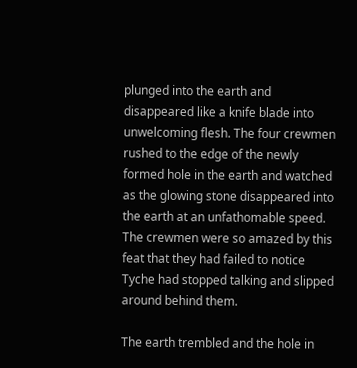plunged into the earth and disappeared like a knife blade into unwelcoming flesh. The four crewmen rushed to the edge of the newly formed hole in the earth and watched as the glowing stone disappeared into the earth at an unfathomable speed. The crewmen were so amazed by this feat that they had failed to notice Tyche had stopped talking and slipped around behind them.

The earth trembled and the hole in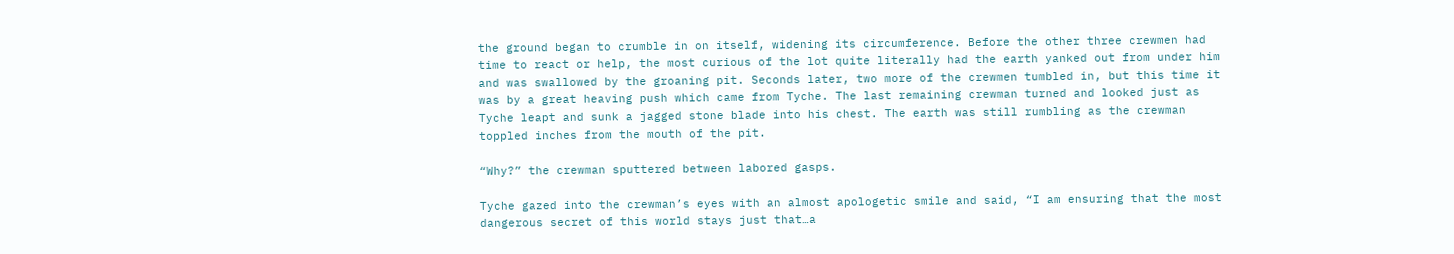the ground began to crumble in on itself, widening its circumference. Before the other three crewmen had time to react or help, the most curious of the lot quite literally had the earth yanked out from under him and was swallowed by the groaning pit. Seconds later, two more of the crewmen tumbled in, but this time it was by a great heaving push which came from Tyche. The last remaining crewman turned and looked just as Tyche leapt and sunk a jagged stone blade into his chest. The earth was still rumbling as the crewman toppled inches from the mouth of the pit.

“Why?” the crewman sputtered between labored gasps.

Tyche gazed into the crewman’s eyes with an almost apologetic smile and said, “I am ensuring that the most dangerous secret of this world stays just that…a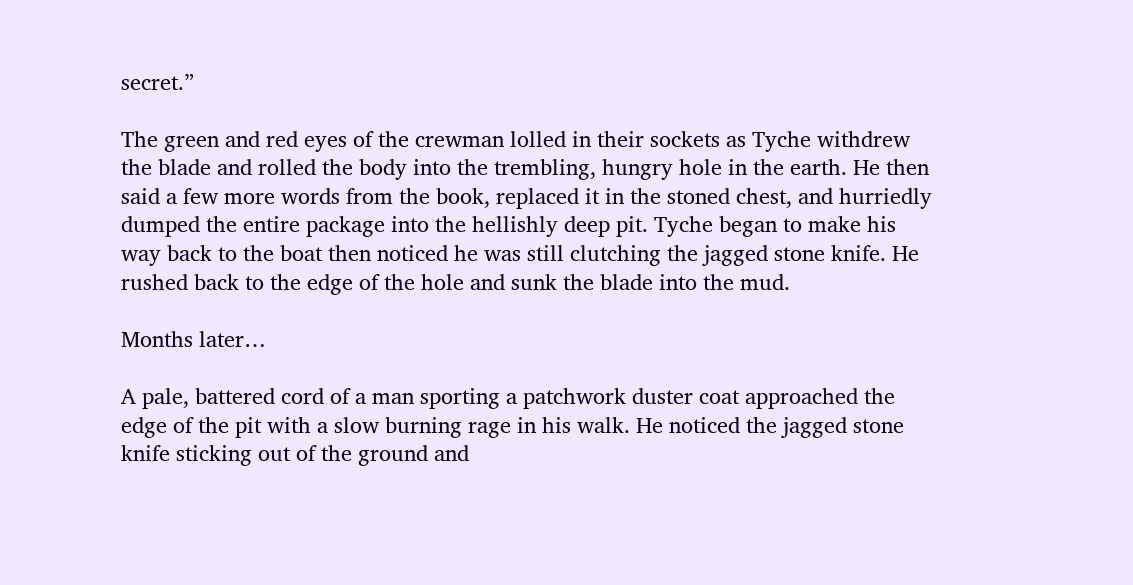secret.”

The green and red eyes of the crewman lolled in their sockets as Tyche withdrew the blade and rolled the body into the trembling, hungry hole in the earth. He then said a few more words from the book, replaced it in the stoned chest, and hurriedly dumped the entire package into the hellishly deep pit. Tyche began to make his way back to the boat then noticed he was still clutching the jagged stone knife. He rushed back to the edge of the hole and sunk the blade into the mud.

Months later…

A pale, battered cord of a man sporting a patchwork duster coat approached the edge of the pit with a slow burning rage in his walk. He noticed the jagged stone knife sticking out of the ground and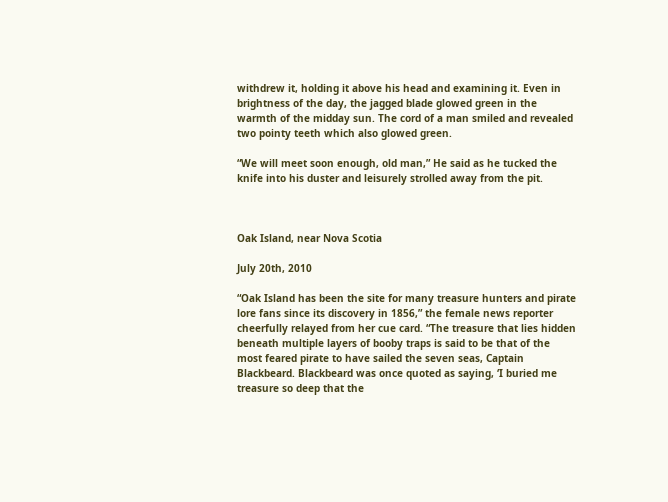withdrew it, holding it above his head and examining it. Even in brightness of the day, the jagged blade glowed green in the warmth of the midday sun. The cord of a man smiled and revealed two pointy teeth which also glowed green.

“We will meet soon enough, old man,” He said as he tucked the knife into his duster and leisurely strolled away from the pit.



Oak Island, near Nova Scotia

July 20th, 2010

“Oak Island has been the site for many treasure hunters and pirate lore fans since its discovery in 1856,” the female news reporter cheerfully relayed from her cue card. “The treasure that lies hidden beneath multiple layers of booby traps is said to be that of the most feared pirate to have sailed the seven seas, Captain Blackbeard. Blackbeard was once quoted as saying, ‘I buried me treasure so deep that the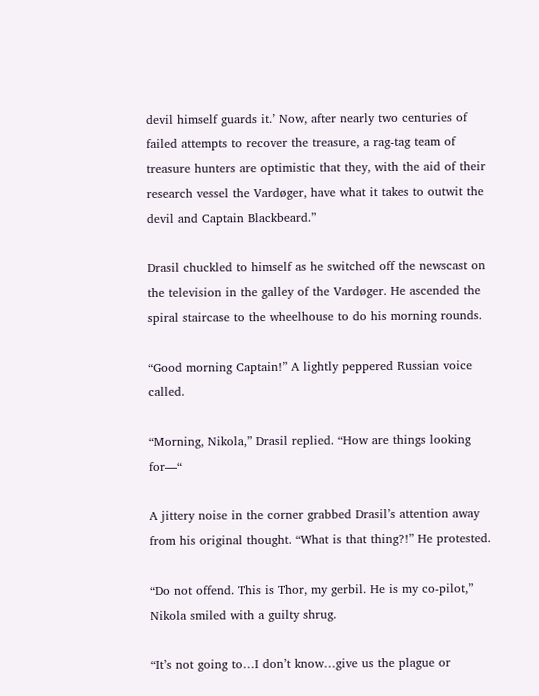devil himself guards it.’ Now, after nearly two centuries of failed attempts to recover the treasure, a rag-tag team of treasure hunters are optimistic that they, with the aid of their research vessel the Vardøger, have what it takes to outwit the devil and Captain Blackbeard.”

Drasil chuckled to himself as he switched off the newscast on the television in the galley of the Vardøger. He ascended the spiral staircase to the wheelhouse to do his morning rounds.

“Good morning Captain!” A lightly peppered Russian voice called.

“Morning, Nikola,” Drasil replied. “How are things looking for—“

A jittery noise in the corner grabbed Drasil’s attention away from his original thought. “What is that thing?!” He protested.

“Do not offend. This is Thor, my gerbil. He is my co-pilot,” Nikola smiled with a guilty shrug.

“It’s not going to…I don’t know…give us the plague or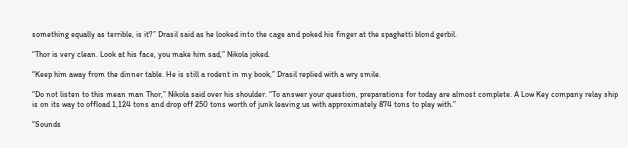something equally as terrible, is it?” Drasil said as he looked into the cage and poked his finger at the spaghetti blond gerbil.

“Thor is very clean. Look at his face, you make him sad,” Nikola joked.

“Keep him away from the dinner table. He is still a rodent in my book,” Drasil replied with a wry smile.

“Do not listen to this mean man Thor,” Nikola said over his shoulder. “To answer your question, preparations for today are almost complete. A Low Key company relay ship is on its way to offload 1,124 tons and drop off 250 tons worth of junk leaving us with approximately 874 tons to play with.”

“Sounds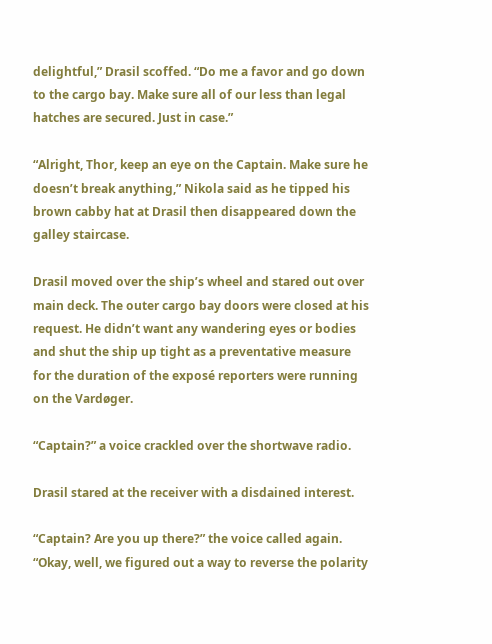delightful,” Drasil scoffed. “Do me a favor and go down to the cargo bay. Make sure all of our less than legal hatches are secured. Just in case.”

“Alright, Thor, keep an eye on the Captain. Make sure he doesn’t break anything,” Nikola said as he tipped his brown cabby hat at Drasil then disappeared down the galley staircase.

Drasil moved over the ship’s wheel and stared out over main deck. The outer cargo bay doors were closed at his request. He didn’t want any wandering eyes or bodies and shut the ship up tight as a preventative measure for the duration of the exposé reporters were running on the Vardøger.

“Captain?” a voice crackled over the shortwave radio.

Drasil stared at the receiver with a disdained interest.

“Captain? Are you up there?” the voice called again. “Okay, well, we figured out a way to reverse the polarity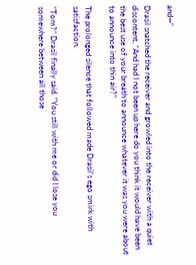and—“

Drasil snatched the receiver and growled into the receiver with a quiet discontent, “And had I not been up here do you think it would have been the best use of your breath to announce whatever it was you were about to announce into thin air?”

The prolonged silence that followed made Drasil’s ego smirk with satisfaction.

“Tom?” Drasil finally said. “You still with me or did I lose you somewhere between all those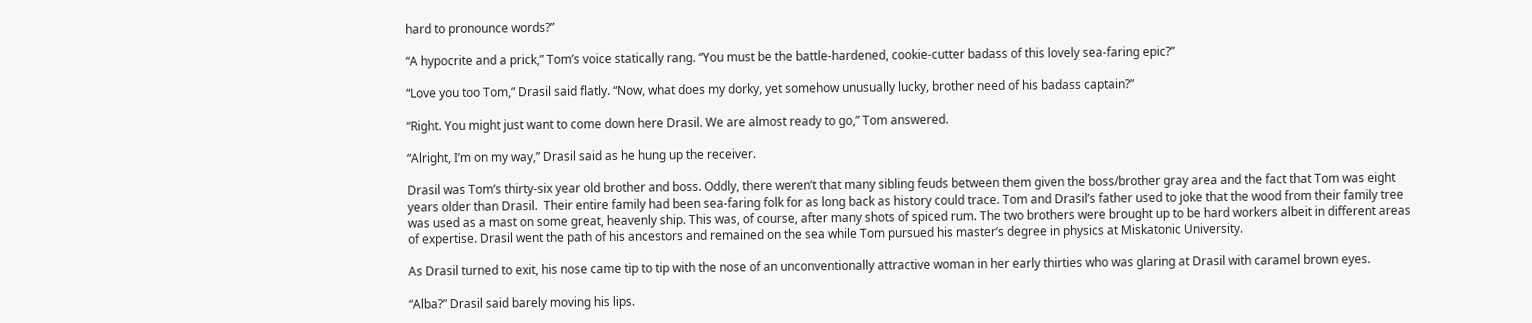hard to pronounce words?”

“A hypocrite and a prick,” Tom’s voice statically rang. “You must be the battle-hardened, cookie-cutter badass of this lovely sea-faring epic?”

“Love you too Tom,” Drasil said flatly. “Now, what does my dorky, yet somehow unusually lucky, brother need of his badass captain?”

“Right. You might just want to come down here Drasil. We are almost ready to go,” Tom answered.

“Alright, I’m on my way,” Drasil said as he hung up the receiver.

Drasil was Tom’s thirty-six year old brother and boss. Oddly, there weren’t that many sibling feuds between them given the boss/brother gray area and the fact that Tom was eight years older than Drasil.  Their entire family had been sea-faring folk for as long back as history could trace. Tom and Drasil’s father used to joke that the wood from their family tree was used as a mast on some great, heavenly ship. This was, of course, after many shots of spiced rum. The two brothers were brought up to be hard workers albeit in different areas of expertise. Drasil went the path of his ancestors and remained on the sea while Tom pursued his master’s degree in physics at Miskatonic University.

As Drasil turned to exit, his nose came tip to tip with the nose of an unconventionally attractive woman in her early thirties who was glaring at Drasil with caramel brown eyes.

“Alba?” Drasil said barely moving his lips.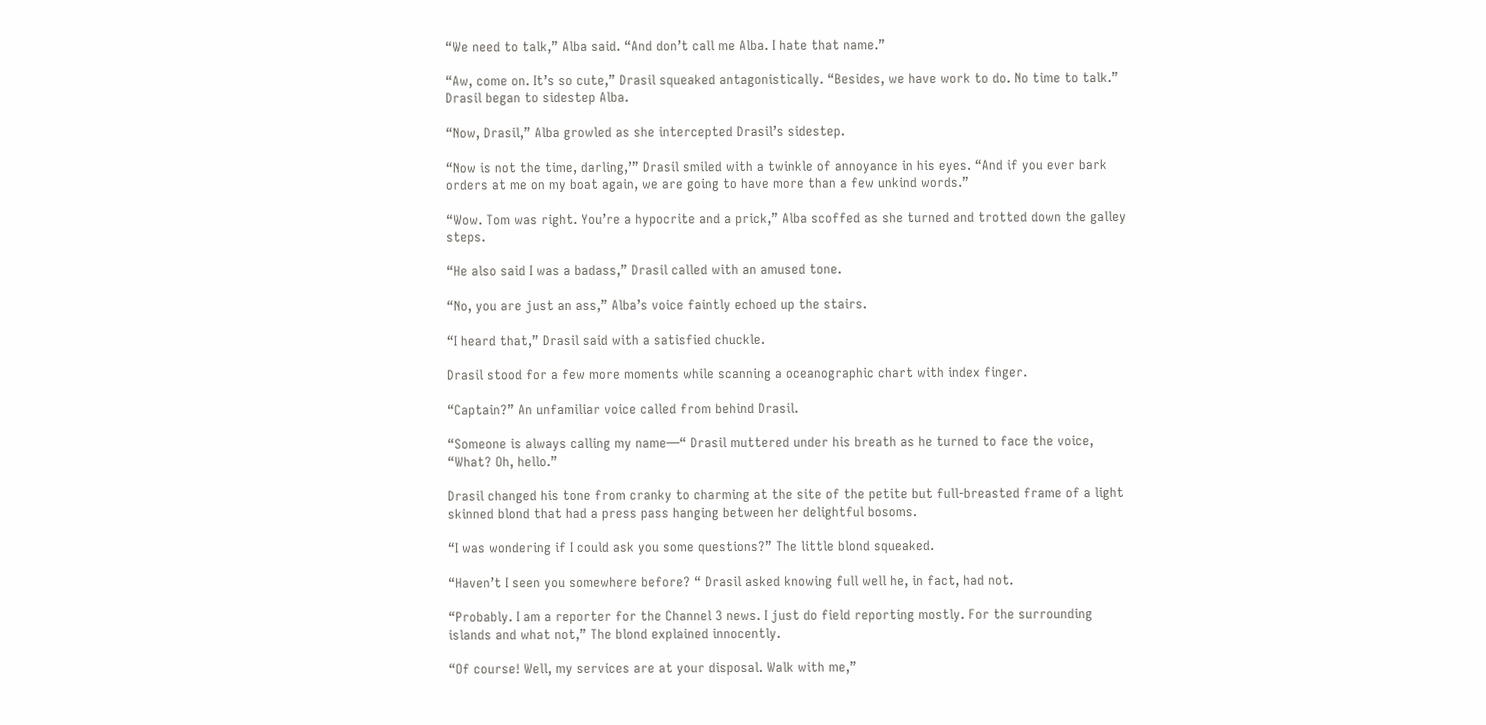“We need to talk,” Alba said. “And don’t call me Alba. I hate that name.”

“Aw, come on. It’s so cute,” Drasil squeaked antagonistically. “Besides, we have work to do. No time to talk.” Drasil began to sidestep Alba.

“Now, Drasil,” Alba growled as she intercepted Drasil’s sidestep.

“Now is not the time, darling,’” Drasil smiled with a twinkle of annoyance in his eyes. “And if you ever bark orders at me on my boat again, we are going to have more than a few unkind words.”

“Wow. Tom was right. You’re a hypocrite and a prick,” Alba scoffed as she turned and trotted down the galley steps.

“He also said I was a badass,” Drasil called with an amused tone.

“No, you are just an ass,” Alba’s voice faintly echoed up the stairs.

“I heard that,” Drasil said with a satisfied chuckle.

Drasil stood for a few more moments while scanning a oceanographic chart with index finger.

“Captain?” An unfamiliar voice called from behind Drasil.

“Someone is always calling my name—“ Drasil muttered under his breath as he turned to face the voice, “What? Oh, hello.”

Drasil changed his tone from cranky to charming at the site of the petite but full-breasted frame of a light skinned blond that had a press pass hanging between her delightful bosoms.

“I was wondering if I could ask you some questions?” The little blond squeaked.

“Haven’t I seen you somewhere before? “ Drasil asked knowing full well he, in fact, had not.

“Probably. I am a reporter for the Channel 3 news. I just do field reporting mostly. For the surrounding islands and what not,” The blond explained innocently.

“Of course! Well, my services are at your disposal. Walk with me,”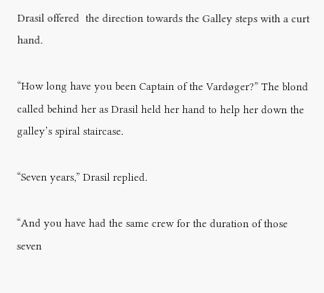Drasil offered  the direction towards the Galley steps with a curt hand.

“How long have you been Captain of the Vardøger?” The blond called behind her as Drasil held her hand to help her down the galley’s spiral staircase.

“Seven years,” Drasil replied.

“And you have had the same crew for the duration of those seven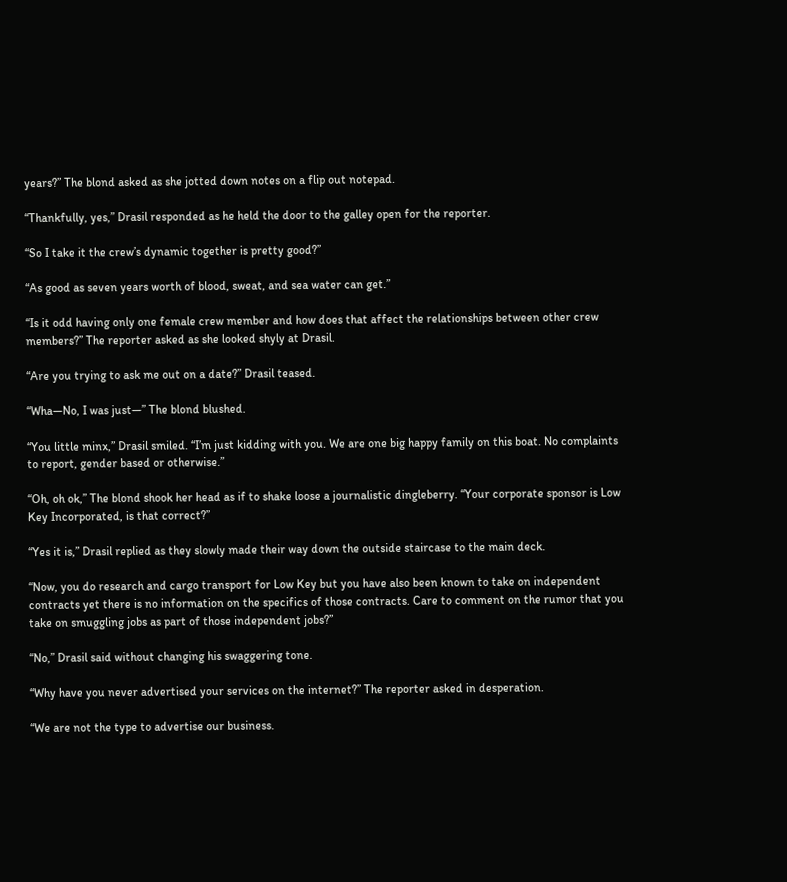years?” The blond asked as she jotted down notes on a flip out notepad.

“Thankfully, yes,” Drasil responded as he held the door to the galley open for the reporter.

“So I take it the crew’s dynamic together is pretty good?”

“As good as seven years worth of blood, sweat, and sea water can get.”

“Is it odd having only one female crew member and how does that affect the relationships between other crew members?” The reporter asked as she looked shyly at Drasil.

“Are you trying to ask me out on a date?” Drasil teased.

“Wha—No, I was just—” The blond blushed.

“You little minx,” Drasil smiled. “I’m just kidding with you. We are one big happy family on this boat. No complaints to report, gender based or otherwise.”

“Oh, oh ok,” The blond shook her head as if to shake loose a journalistic dingleberry. “Your corporate sponsor is Low Key Incorporated, is that correct?”

“Yes it is,” Drasil replied as they slowly made their way down the outside staircase to the main deck.

“Now, you do research and cargo transport for Low Key but you have also been known to take on independent contracts yet there is no information on the specifics of those contracts. Care to comment on the rumor that you take on smuggling jobs as part of those independent jobs?”

“No,” Drasil said without changing his swaggering tone.

“Why have you never advertised your services on the internet?” The reporter asked in desperation.

“We are not the type to advertise our business.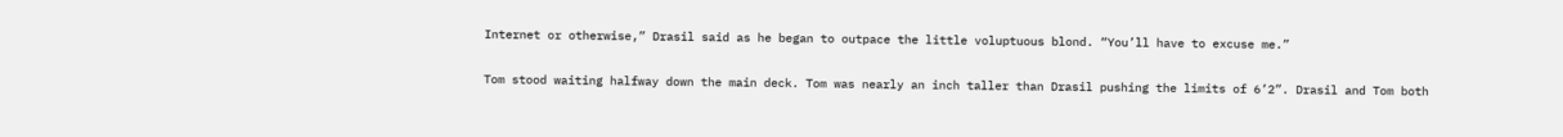Internet or otherwise,” Drasil said as he began to outpace the little voluptuous blond. “You’ll have to excuse me.”

Tom stood waiting halfway down the main deck. Tom was nearly an inch taller than Drasil pushing the limits of 6’2”. Drasil and Tom both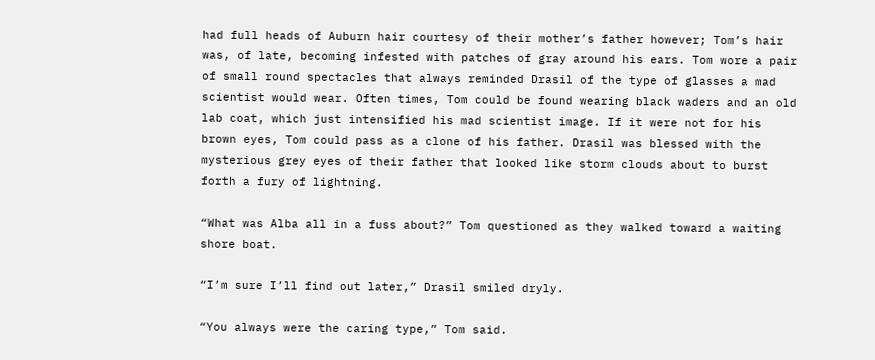had full heads of Auburn hair courtesy of their mother’s father however; Tom’s hair was, of late, becoming infested with patches of gray around his ears. Tom wore a pair of small round spectacles that always reminded Drasil of the type of glasses a mad scientist would wear. Often times, Tom could be found wearing black waders and an old lab coat, which just intensified his mad scientist image. If it were not for his brown eyes, Tom could pass as a clone of his father. Drasil was blessed with the mysterious grey eyes of their father that looked like storm clouds about to burst forth a fury of lightning.

“What was Alba all in a fuss about?” Tom questioned as they walked toward a waiting shore boat.

“I’m sure I’ll find out later,” Drasil smiled dryly.

“You always were the caring type,” Tom said.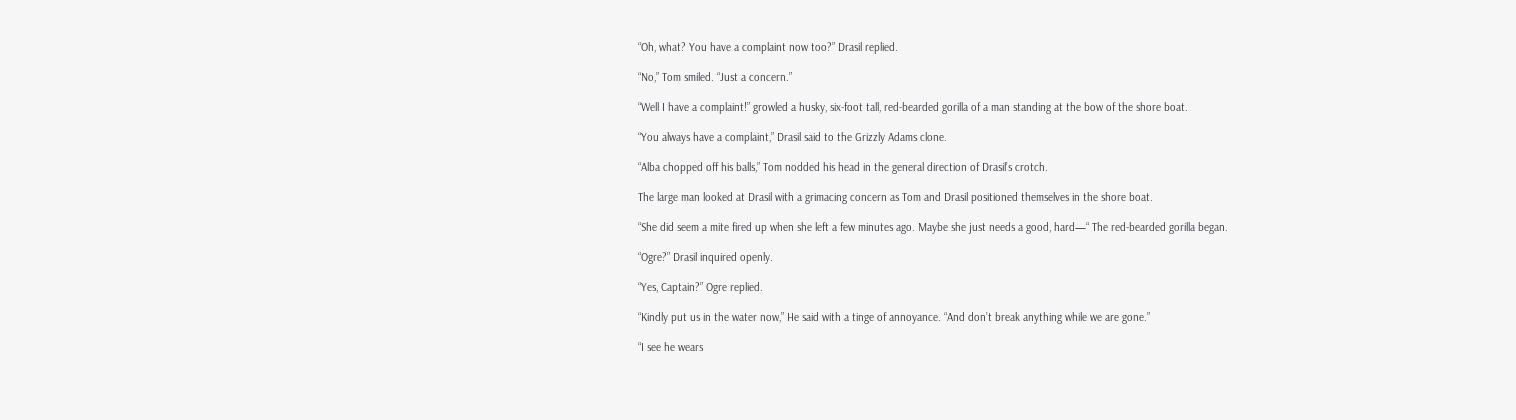“Oh, what? You have a complaint now too?” Drasil replied.

“No,” Tom smiled. “Just a concern.”

“Well I have a complaint!” growled a husky, six-foot tall, red-bearded gorilla of a man standing at the bow of the shore boat.

“You always have a complaint,” Drasil said to the Grizzly Adams clone.

“Alba chopped off his balls,” Tom nodded his head in the general direction of Drasil’s crotch.

The large man looked at Drasil with a grimacing concern as Tom and Drasil positioned themselves in the shore boat.

“She did seem a mite fired up when she left a few minutes ago. Maybe she just needs a good, hard—“ The red-bearded gorilla began.

“Ogre?” Drasil inquired openly.

“Yes, Captain?” Ogre replied.

“Kindly put us in the water now,” He said with a tinge of annoyance. “And don’t break anything while we are gone.”

“I see he wears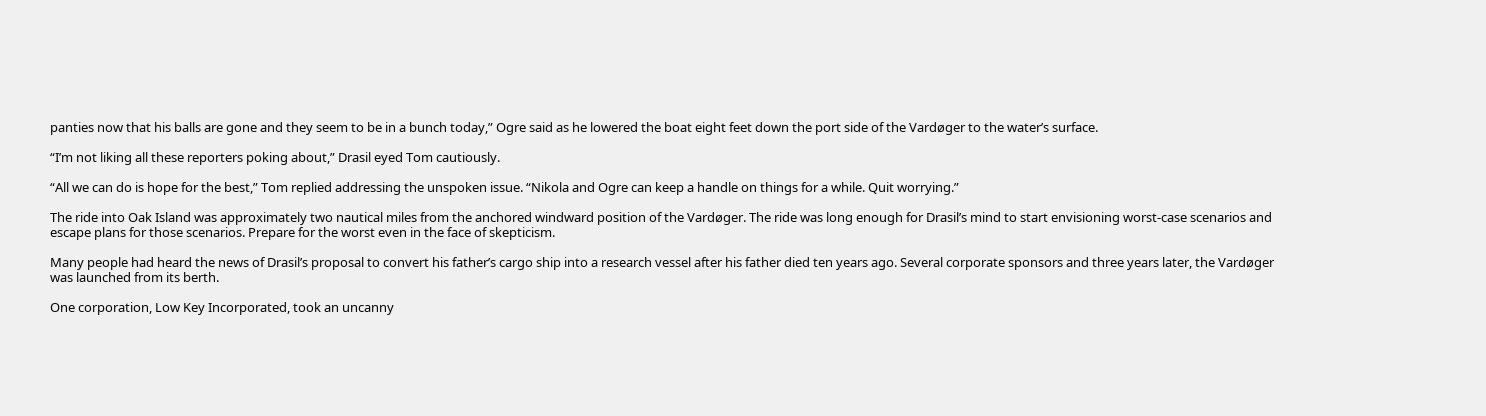panties now that his balls are gone and they seem to be in a bunch today,” Ogre said as he lowered the boat eight feet down the port side of the Vardøger to the water’s surface.

“I’m not liking all these reporters poking about,” Drasil eyed Tom cautiously.

“All we can do is hope for the best,” Tom replied addressing the unspoken issue. “Nikola and Ogre can keep a handle on things for a while. Quit worrying.”

The ride into Oak Island was approximately two nautical miles from the anchored windward position of the Vardøger. The ride was long enough for Drasil’s mind to start envisioning worst-case scenarios and escape plans for those scenarios. Prepare for the worst even in the face of skepticism.

Many people had heard the news of Drasil’s proposal to convert his father’s cargo ship into a research vessel after his father died ten years ago. Several corporate sponsors and three years later, the Vardøger was launched from its berth.

One corporation, Low Key Incorporated, took an uncanny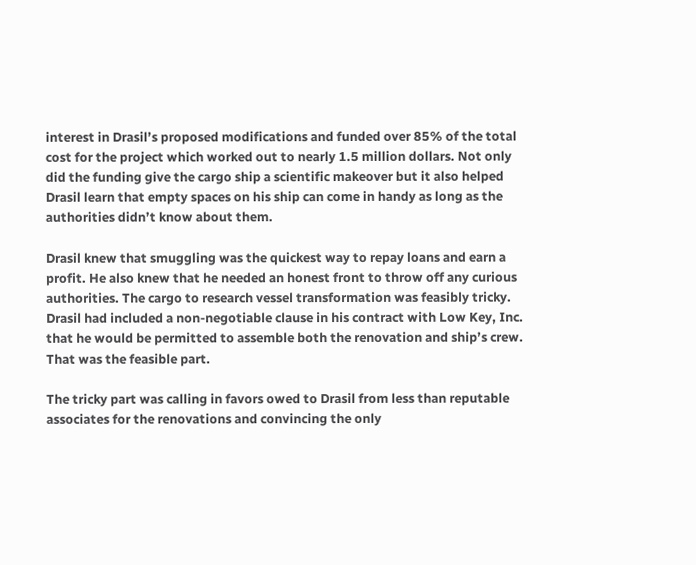interest in Drasil’s proposed modifications and funded over 85% of the total cost for the project which worked out to nearly 1.5 million dollars. Not only did the funding give the cargo ship a scientific makeover but it also helped Drasil learn that empty spaces on his ship can come in handy as long as the authorities didn’t know about them.

Drasil knew that smuggling was the quickest way to repay loans and earn a profit. He also knew that he needed an honest front to throw off any curious authorities. The cargo to research vessel transformation was feasibly tricky. Drasil had included a non-negotiable clause in his contract with Low Key, Inc. that he would be permitted to assemble both the renovation and ship’s crew. That was the feasible part.

The tricky part was calling in favors owed to Drasil from less than reputable associates for the renovations and convincing the only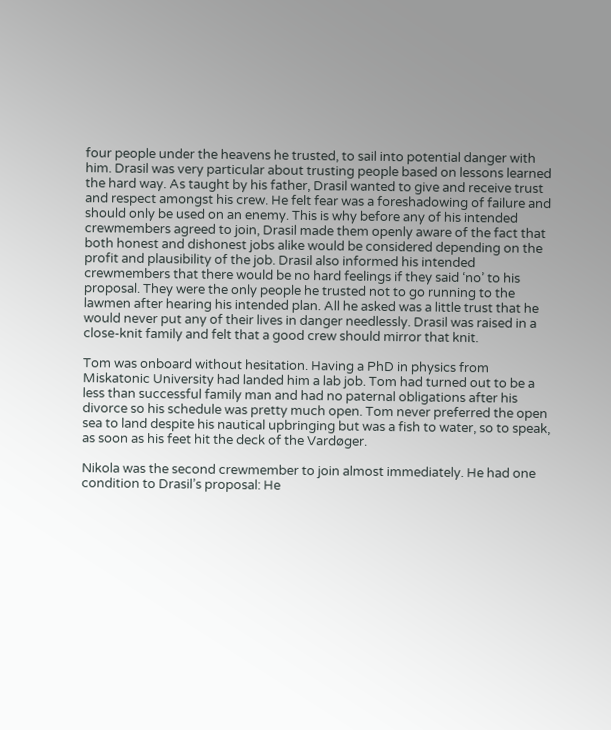four people under the heavens he trusted, to sail into potential danger with him. Drasil was very particular about trusting people based on lessons learned the hard way. As taught by his father, Drasil wanted to give and receive trust and respect amongst his crew. He felt fear was a foreshadowing of failure and should only be used on an enemy. This is why before any of his intended crewmembers agreed to join, Drasil made them openly aware of the fact that both honest and dishonest jobs alike would be considered depending on the profit and plausibility of the job. Drasil also informed his intended crewmembers that there would be no hard feelings if they said ‘no’ to his proposal. They were the only people he trusted not to go running to the lawmen after hearing his intended plan. All he asked was a little trust that he would never put any of their lives in danger needlessly. Drasil was raised in a close-knit family and felt that a good crew should mirror that knit.

Tom was onboard without hesitation. Having a PhD in physics from Miskatonic University had landed him a lab job. Tom had turned out to be a less than successful family man and had no paternal obligations after his divorce so his schedule was pretty much open. Tom never preferred the open sea to land despite his nautical upbringing but was a fish to water, so to speak, as soon as his feet hit the deck of the Vardøger.

Nikola was the second crewmember to join almost immediately. He had one condition to Drasil’s proposal: He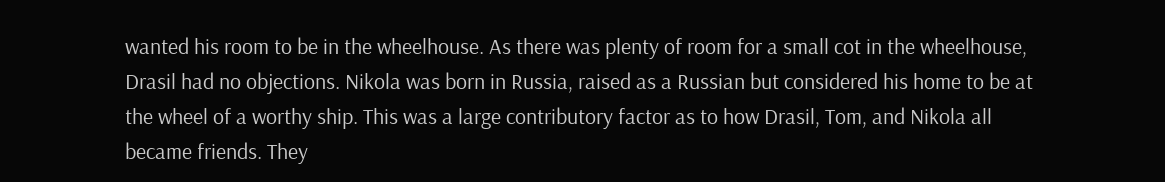wanted his room to be in the wheelhouse. As there was plenty of room for a small cot in the wheelhouse, Drasil had no objections. Nikola was born in Russia, raised as a Russian but considered his home to be at the wheel of a worthy ship. This was a large contributory factor as to how Drasil, Tom, and Nikola all became friends. They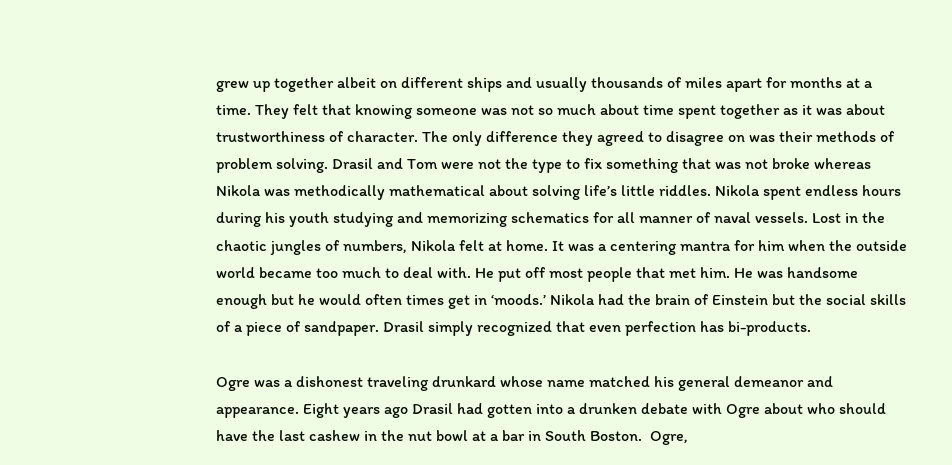grew up together albeit on different ships and usually thousands of miles apart for months at a time. They felt that knowing someone was not so much about time spent together as it was about trustworthiness of character. The only difference they agreed to disagree on was their methods of problem solving. Drasil and Tom were not the type to fix something that was not broke whereas Nikola was methodically mathematical about solving life’s little riddles. Nikola spent endless hours during his youth studying and memorizing schematics for all manner of naval vessels. Lost in the chaotic jungles of numbers, Nikola felt at home. It was a centering mantra for him when the outside world became too much to deal with. He put off most people that met him. He was handsome enough but he would often times get in ‘moods.’ Nikola had the brain of Einstein but the social skills of a piece of sandpaper. Drasil simply recognized that even perfection has bi-products.

Ogre was a dishonest traveling drunkard whose name matched his general demeanor and appearance. Eight years ago Drasil had gotten into a drunken debate with Ogre about who should have the last cashew in the nut bowl at a bar in South Boston.  Ogre,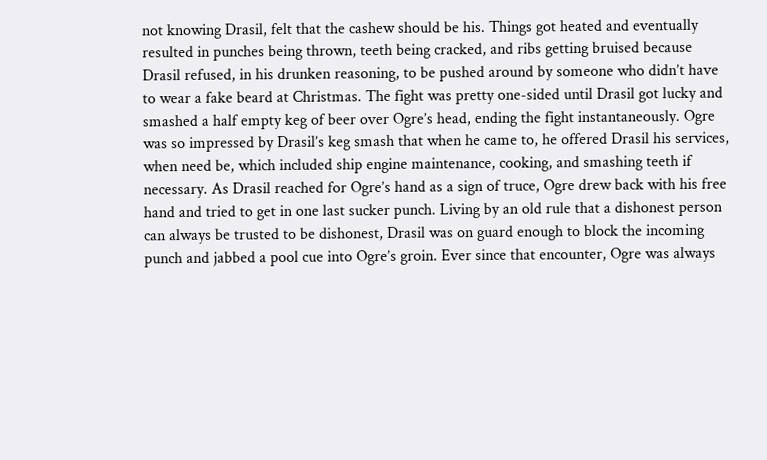not knowing Drasil, felt that the cashew should be his. Things got heated and eventually resulted in punches being thrown, teeth being cracked, and ribs getting bruised because Drasil refused, in his drunken reasoning, to be pushed around by someone who didn’t have to wear a fake beard at Christmas. The fight was pretty one-sided until Drasil got lucky and smashed a half empty keg of beer over Ogre’s head, ending the fight instantaneously. Ogre was so impressed by Drasil’s keg smash that when he came to, he offered Drasil his services, when need be, which included ship engine maintenance, cooking, and smashing teeth if necessary. As Drasil reached for Ogre’s hand as a sign of truce, Ogre drew back with his free hand and tried to get in one last sucker punch. Living by an old rule that a dishonest person can always be trusted to be dishonest, Drasil was on guard enough to block the incoming punch and jabbed a pool cue into Ogre’s groin. Ever since that encounter, Ogre was always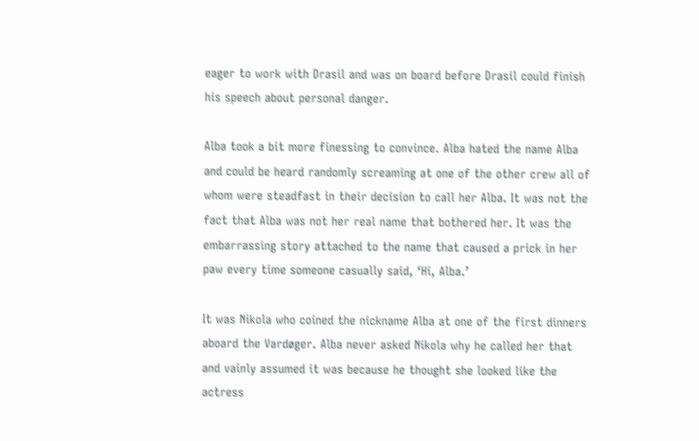eager to work with Drasil and was on board before Drasil could finish his speech about personal danger.

Alba took a bit more finessing to convince. Alba hated the name Alba and could be heard randomly screaming at one of the other crew all of whom were steadfast in their decision to call her Alba. It was not the fact that Alba was not her real name that bothered her. It was the embarrassing story attached to the name that caused a prick in her paw every time someone casually said, ‘Hi, Alba.’

It was Nikola who coined the nickname Alba at one of the first dinners aboard the Vardøger. Alba never asked Nikola why he called her that and vainly assumed it was because he thought she looked like the actress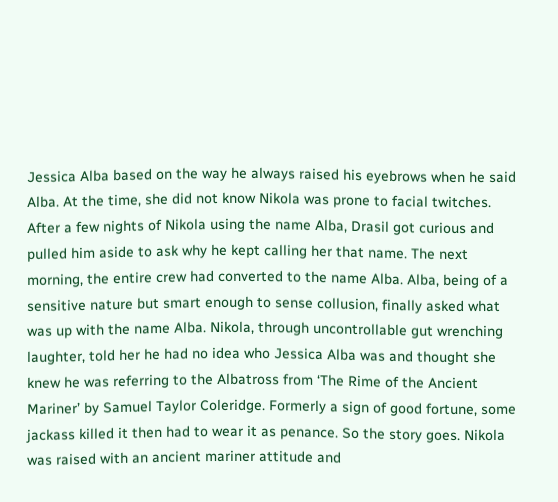Jessica Alba based on the way he always raised his eyebrows when he said Alba. At the time, she did not know Nikola was prone to facial twitches. After a few nights of Nikola using the name Alba, Drasil got curious and pulled him aside to ask why he kept calling her that name. The next morning, the entire crew had converted to the name Alba. Alba, being of a sensitive nature but smart enough to sense collusion, finally asked what was up with the name Alba. Nikola, through uncontrollable gut wrenching laughter, told her he had no idea who Jessica Alba was and thought she knew he was referring to the Albatross from ‘The Rime of the Ancient Mariner’ by Samuel Taylor Coleridge. Formerly a sign of good fortune, some jackass killed it then had to wear it as penance. So the story goes. Nikola was raised with an ancient mariner attitude and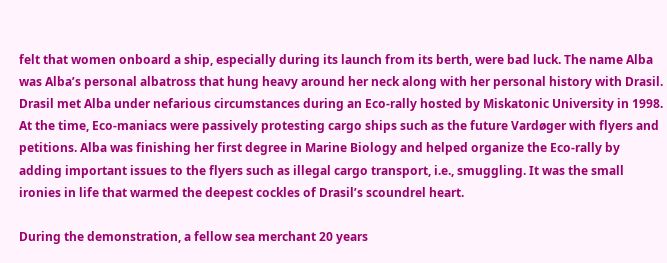felt that women onboard a ship, especially during its launch from its berth, were bad luck. The name Alba was Alba’s personal albatross that hung heavy around her neck along with her personal history with Drasil. Drasil met Alba under nefarious circumstances during an Eco-rally hosted by Miskatonic University in 1998. At the time, Eco-maniacs were passively protesting cargo ships such as the future Vardøger with flyers and petitions. Alba was finishing her first degree in Marine Biology and helped organize the Eco-rally by adding important issues to the flyers such as illegal cargo transport, i.e., smuggling. It was the small ironies in life that warmed the deepest cockles of Drasil’s scoundrel heart.

During the demonstration, a fellow sea merchant 20 years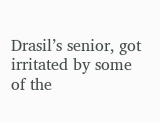Drasil’s senior, got irritated by some of the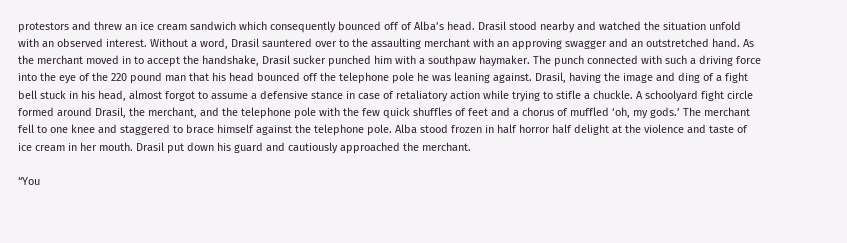protestors and threw an ice cream sandwich which consequently bounced off of Alba’s head. Drasil stood nearby and watched the situation unfold with an observed interest. Without a word, Drasil sauntered over to the assaulting merchant with an approving swagger and an outstretched hand. As the merchant moved in to accept the handshake, Drasil sucker punched him with a southpaw haymaker. The punch connected with such a driving force into the eye of the 220 pound man that his head bounced off the telephone pole he was leaning against. Drasil, having the image and ding of a fight bell stuck in his head, almost forgot to assume a defensive stance in case of retaliatory action while trying to stifle a chuckle. A schoolyard fight circle formed around Drasil, the merchant, and the telephone pole with the few quick shuffles of feet and a chorus of muffled ‘oh, my gods.’ The merchant fell to one knee and staggered to brace himself against the telephone pole. Alba stood frozen in half horror half delight at the violence and taste of ice cream in her mouth. Drasil put down his guard and cautiously approached the merchant.

“You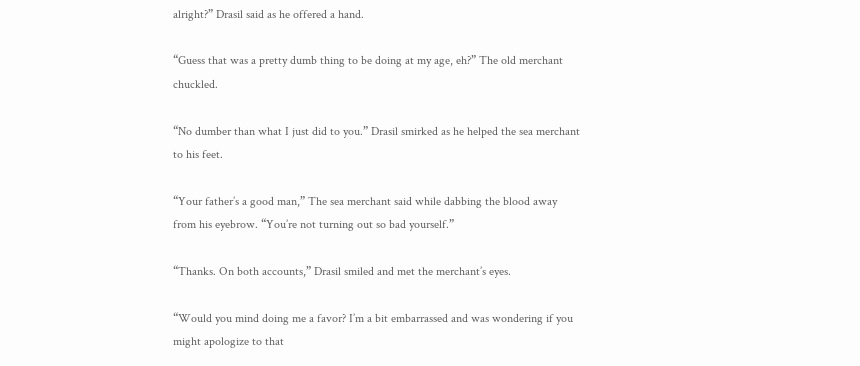alright?” Drasil said as he offered a hand.

“Guess that was a pretty dumb thing to be doing at my age, eh?” The old merchant chuckled.

“No dumber than what I just did to you.” Drasil smirked as he helped the sea merchant to his feet.

“Your father’s a good man,” The sea merchant said while dabbing the blood away from his eyebrow. “You’re not turning out so bad yourself.”

“Thanks. On both accounts,” Drasil smiled and met the merchant’s eyes.

“Would you mind doing me a favor? I’m a bit embarrassed and was wondering if you might apologize to that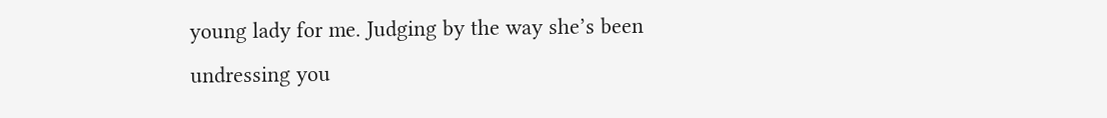young lady for me. Judging by the way she’s been undressing you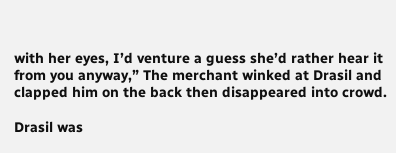with her eyes, I’d venture a guess she’d rather hear it from you anyway,” The merchant winked at Drasil and clapped him on the back then disappeared into crowd.

Drasil was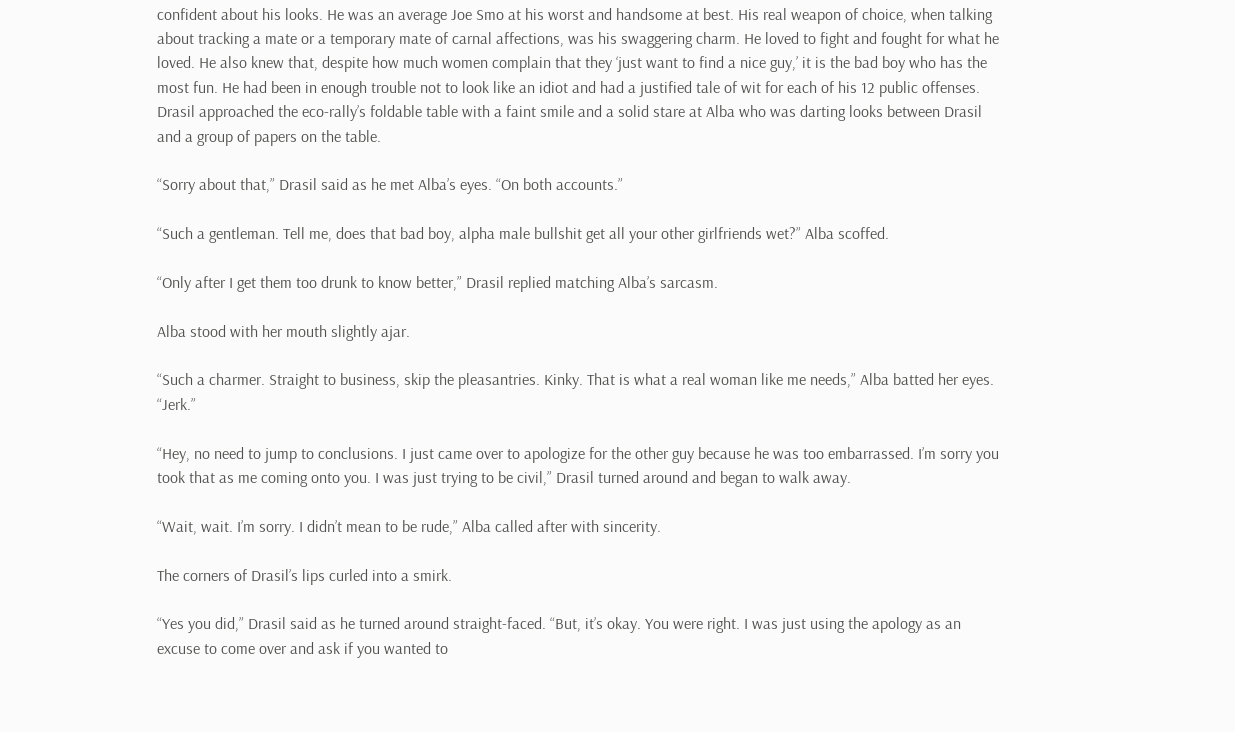confident about his looks. He was an average Joe Smo at his worst and handsome at best. His real weapon of choice, when talking about tracking a mate or a temporary mate of carnal affections, was his swaggering charm. He loved to fight and fought for what he loved. He also knew that, despite how much women complain that they ‘just want to find a nice guy,’ it is the bad boy who has the most fun. He had been in enough trouble not to look like an idiot and had a justified tale of wit for each of his 12 public offenses. Drasil approached the eco-rally’s foldable table with a faint smile and a solid stare at Alba who was darting looks between Drasil and a group of papers on the table.

“Sorry about that,” Drasil said as he met Alba’s eyes. “On both accounts.”

“Such a gentleman. Tell me, does that bad boy, alpha male bullshit get all your other girlfriends wet?” Alba scoffed.

“Only after I get them too drunk to know better,” Drasil replied matching Alba’s sarcasm.

Alba stood with her mouth slightly ajar.

“Such a charmer. Straight to business, skip the pleasantries. Kinky. That is what a real woman like me needs,” Alba batted her eyes. “Jerk.”

“Hey, no need to jump to conclusions. I just came over to apologize for the other guy because he was too embarrassed. I’m sorry you took that as me coming onto you. I was just trying to be civil,” Drasil turned around and began to walk away.

“Wait, wait. I’m sorry. I didn’t mean to be rude,” Alba called after with sincerity.

The corners of Drasil’s lips curled into a smirk.

“Yes you did,” Drasil said as he turned around straight-faced. “But, it’s okay. You were right. I was just using the apology as an excuse to come over and ask if you wanted to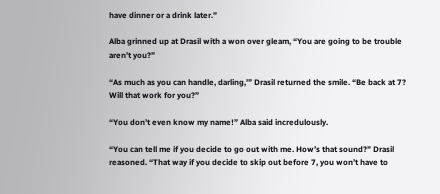have dinner or a drink later.”

Alba grinned up at Drasil with a won over gleam, “You are going to be trouble aren’t you?”

“As much as you can handle, darling,’” Drasil returned the smile. “Be back at 7? Will that work for you?”

“You don’t even know my name!” Alba said incredulously.

“You can tell me if you decide to go out with me. How’s that sound?” Drasil reasoned. “That way if you decide to skip out before 7, you won’t have to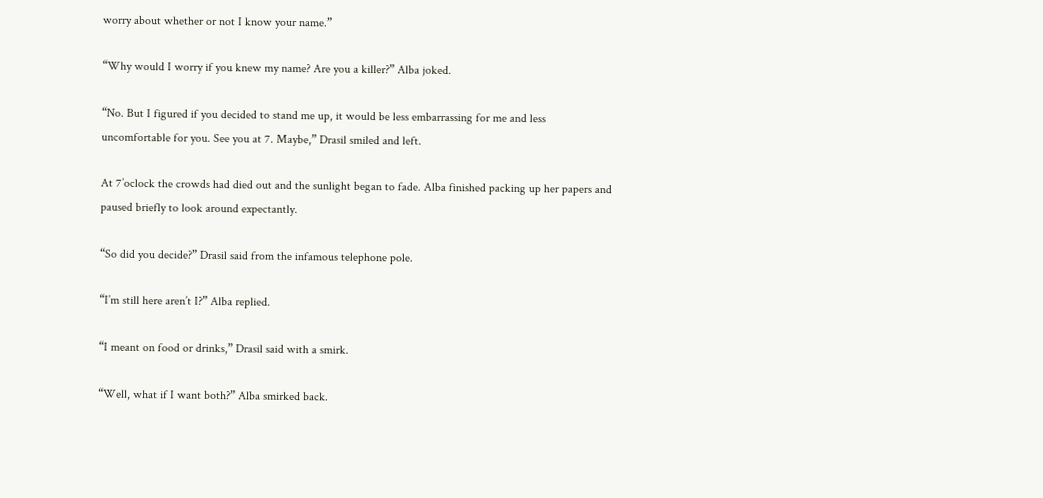worry about whether or not I know your name.”

“Why would I worry if you knew my name? Are you a killer?” Alba joked.

“No. But I figured if you decided to stand me up, it would be less embarrassing for me and less uncomfortable for you. See you at 7. Maybe,” Drasil smiled and left.

At 7’oclock the crowds had died out and the sunlight began to fade. Alba finished packing up her papers and paused briefly to look around expectantly.

“So did you decide?” Drasil said from the infamous telephone pole.

“I’m still here aren’t I?” Alba replied.

“I meant on food or drinks,” Drasil said with a smirk.

“Well, what if I want both?” Alba smirked back.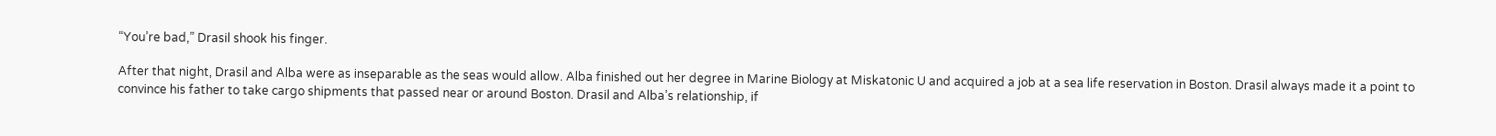“You’re bad,” Drasil shook his finger.

After that night, Drasil and Alba were as inseparable as the seas would allow. Alba finished out her degree in Marine Biology at Miskatonic U and acquired a job at a sea life reservation in Boston. Drasil always made it a point to convince his father to take cargo shipments that passed near or around Boston. Drasil and Alba’s relationship, if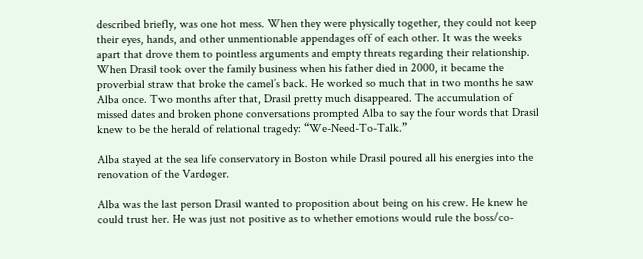described briefly, was one hot mess. When they were physically together, they could not keep their eyes, hands, and other unmentionable appendages off of each other. It was the weeks apart that drove them to pointless arguments and empty threats regarding their relationship. When Drasil took over the family business when his father died in 2000, it became the proverbial straw that broke the camel’s back. He worked so much that in two months he saw Alba once. Two months after that, Drasil pretty much disappeared. The accumulation of missed dates and broken phone conversations prompted Alba to say the four words that Drasil knew to be the herald of relational tragedy: “We-Need-To-Talk.”

Alba stayed at the sea life conservatory in Boston while Drasil poured all his energies into the renovation of the Vardøger.

Alba was the last person Drasil wanted to proposition about being on his crew. He knew he could trust her. He was just not positive as to whether emotions would rule the boss/co-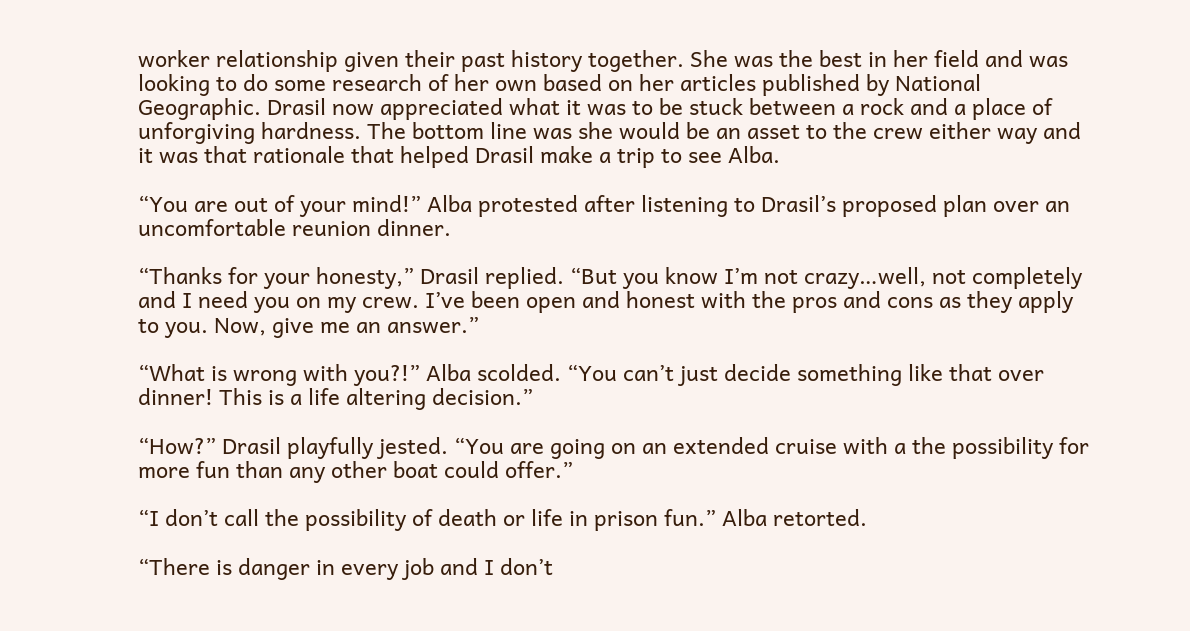worker relationship given their past history together. She was the best in her field and was looking to do some research of her own based on her articles published by National Geographic. Drasil now appreciated what it was to be stuck between a rock and a place of unforgiving hardness. The bottom line was she would be an asset to the crew either way and it was that rationale that helped Drasil make a trip to see Alba.

“You are out of your mind!” Alba protested after listening to Drasil’s proposed plan over an uncomfortable reunion dinner.

“Thanks for your honesty,” Drasil replied. “But you know I’m not crazy…well, not completely and I need you on my crew. I’ve been open and honest with the pros and cons as they apply to you. Now, give me an answer.”

“What is wrong with you?!” Alba scolded. “You can’t just decide something like that over dinner! This is a life altering decision.”

“How?” Drasil playfully jested. “You are going on an extended cruise with a the possibility for more fun than any other boat could offer.”

“I don’t call the possibility of death or life in prison fun.” Alba retorted.

“There is danger in every job and I don’t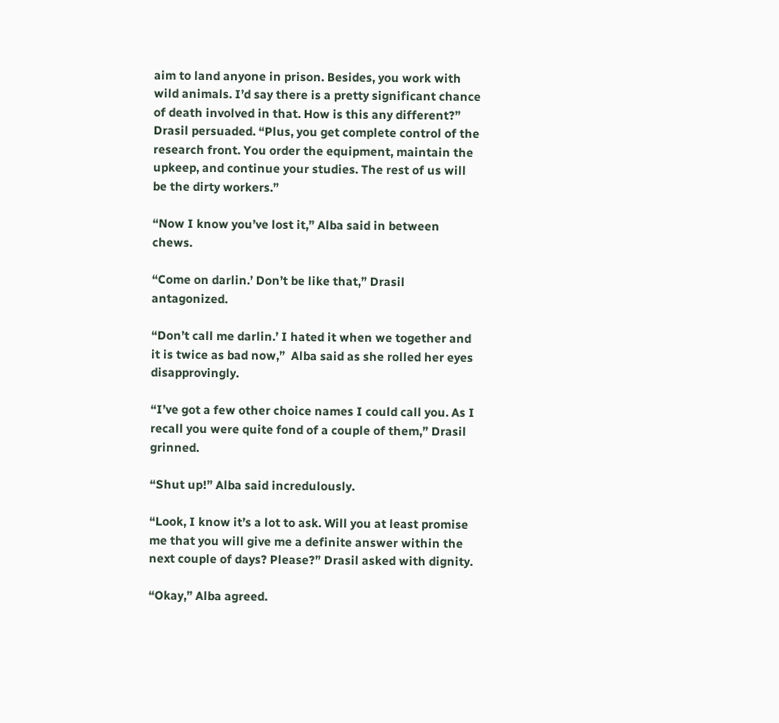aim to land anyone in prison. Besides, you work with wild animals. I’d say there is a pretty significant chance of death involved in that. How is this any different?” Drasil persuaded. “Plus, you get complete control of the research front. You order the equipment, maintain the upkeep, and continue your studies. The rest of us will be the dirty workers.”

“Now I know you’ve lost it,” Alba said in between chews.

“Come on darlin.’ Don’t be like that,” Drasil antagonized.

“Don’t call me darlin.’ I hated it when we together and it is twice as bad now,”  Alba said as she rolled her eyes disapprovingly.

“I’ve got a few other choice names I could call you. As I recall you were quite fond of a couple of them,” Drasil grinned.

“Shut up!” Alba said incredulously.

“Look, I know it’s a lot to ask. Will you at least promise me that you will give me a definite answer within the next couple of days? Please?” Drasil asked with dignity.

“Okay,” Alba agreed.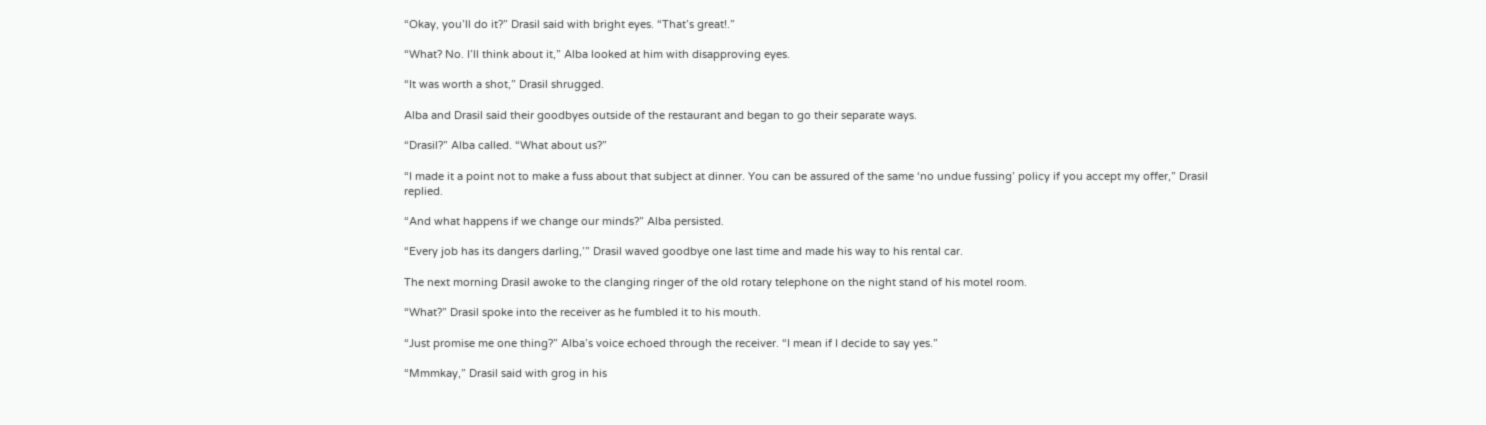“Okay, you’ll do it?” Drasil said with bright eyes. “That’s great!.”

“What? No. I’ll think about it,” Alba looked at him with disapproving eyes.

“It was worth a shot,” Drasil shrugged.

Alba and Drasil said their goodbyes outside of the restaurant and began to go their separate ways.

“Drasil?” Alba called. “What about us?”

“I made it a point not to make a fuss about that subject at dinner. You can be assured of the same ‘no undue fussing’ policy if you accept my offer,” Drasil replied.

“And what happens if we change our minds?” Alba persisted.

“Every job has its dangers darling,’” Drasil waved goodbye one last time and made his way to his rental car.

The next morning Drasil awoke to the clanging ringer of the old rotary telephone on the night stand of his motel room.

“What?” Drasil spoke into the receiver as he fumbled it to his mouth.

“Just promise me one thing?” Alba’s voice echoed through the receiver. “I mean if I decide to say yes.”

“Mmmkay,” Drasil said with grog in his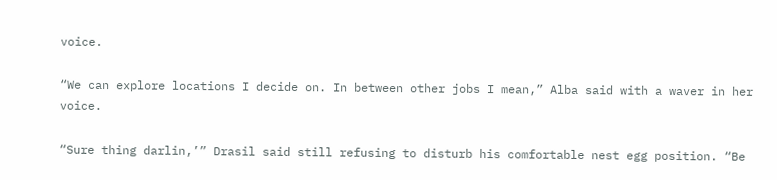voice.

“We can explore locations I decide on. In between other jobs I mean,” Alba said with a waver in her voice.

“Sure thing darlin,’” Drasil said still refusing to disturb his comfortable nest egg position. “Be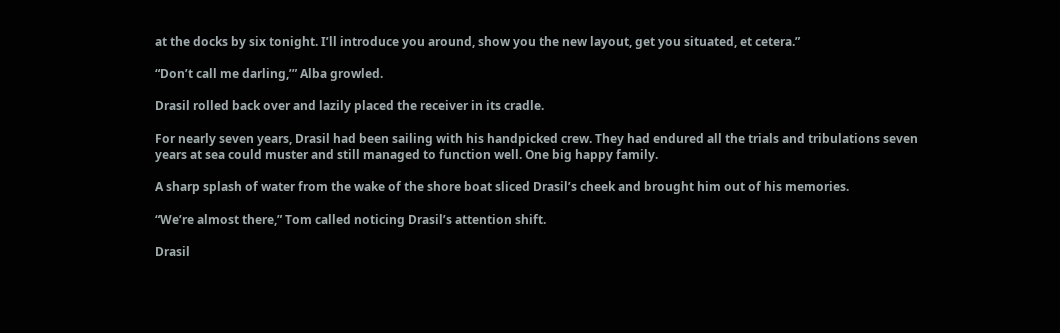at the docks by six tonight. I’ll introduce you around, show you the new layout, get you situated, et cetera.”

“Don’t call me darling,’” Alba growled.

Drasil rolled back over and lazily placed the receiver in its cradle.

For nearly seven years, Drasil had been sailing with his handpicked crew. They had endured all the trials and tribulations seven years at sea could muster and still managed to function well. One big happy family.

A sharp splash of water from the wake of the shore boat sliced Drasil’s cheek and brought him out of his memories.

“We’re almost there,” Tom called noticing Drasil’s attention shift.

Drasil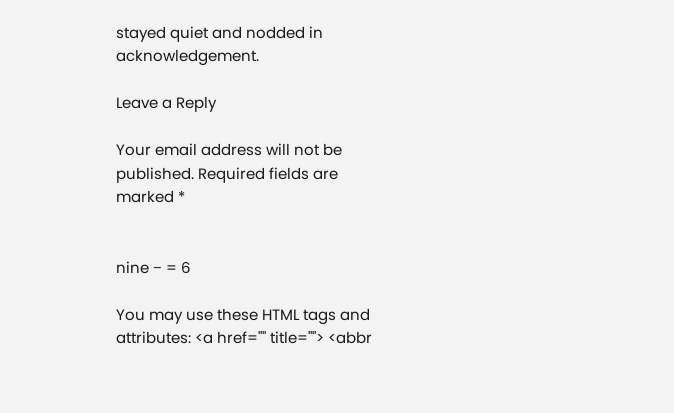stayed quiet and nodded in acknowledgement.

Leave a Reply

Your email address will not be published. Required fields are marked *


nine − = 6

You may use these HTML tags and attributes: <a href="" title=""> <abbr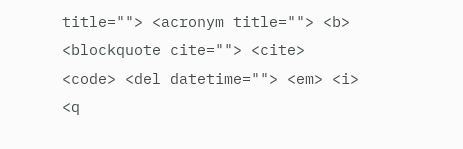title=""> <acronym title=""> <b> <blockquote cite=""> <cite> <code> <del datetime=""> <em> <i> <q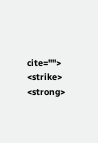cite=""> <strike> <strong>